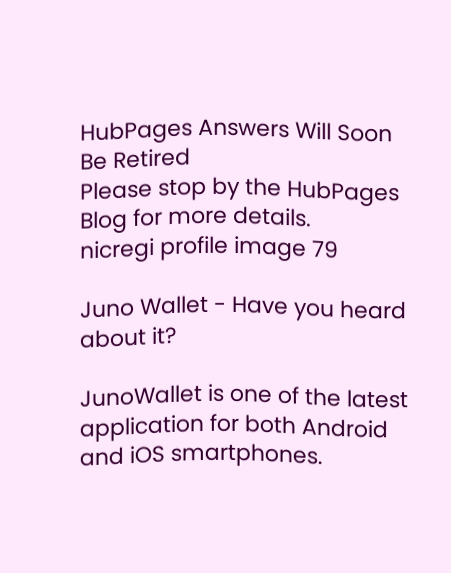HubPages Answers Will Soon Be Retired
Please stop by the HubPages Blog for more details.
nicregi profile image 79

Juno Wallet - Have you heard about it?

JunoWallet is one of the latest application for both Android and iOS smartphones.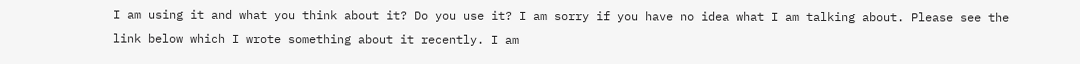I am using it and what you think about it? Do you use it? I am sorry if you have no idea what I am talking about. Please see the link below which I wrote something about it recently. I am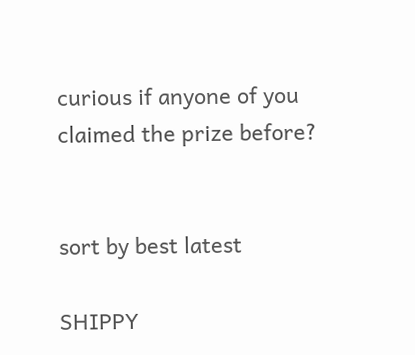curious if anyone of you claimed the prize before?


sort by best latest

SHIPPY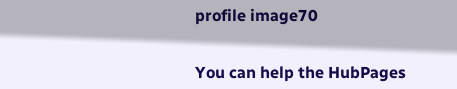profile image70


You can help the HubPages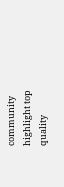community highlight top quality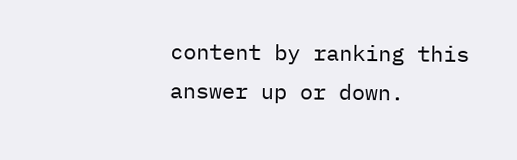content by ranking this answer up or down.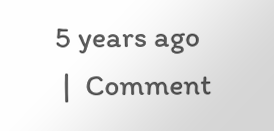5 years ago
 |  Comment